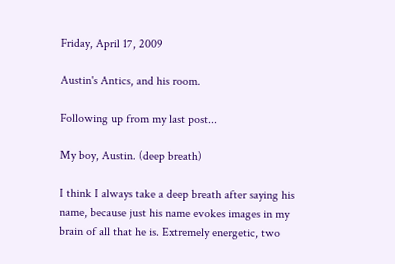Friday, April 17, 2009

Austin's Antics, and his room.

Following up from my last post...

My boy, Austin. (deep breath)

I think I always take a deep breath after saying his name, because just his name evokes images in my brain of all that he is. Extremely energetic, two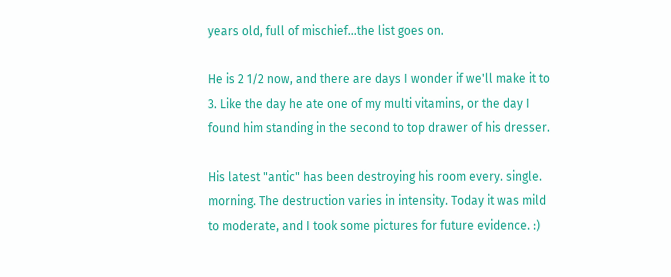years old, full of mischief...the list goes on.

He is 2 1/2 now, and there are days I wonder if we'll make it to 3. Like the day he ate one of my multi vitamins, or the day I found him standing in the second to top drawer of his dresser.

His latest "antic" has been destroying his room every. single. morning. The destruction varies in intensity. Today it was mild to moderate, and I took some pictures for future evidence. :)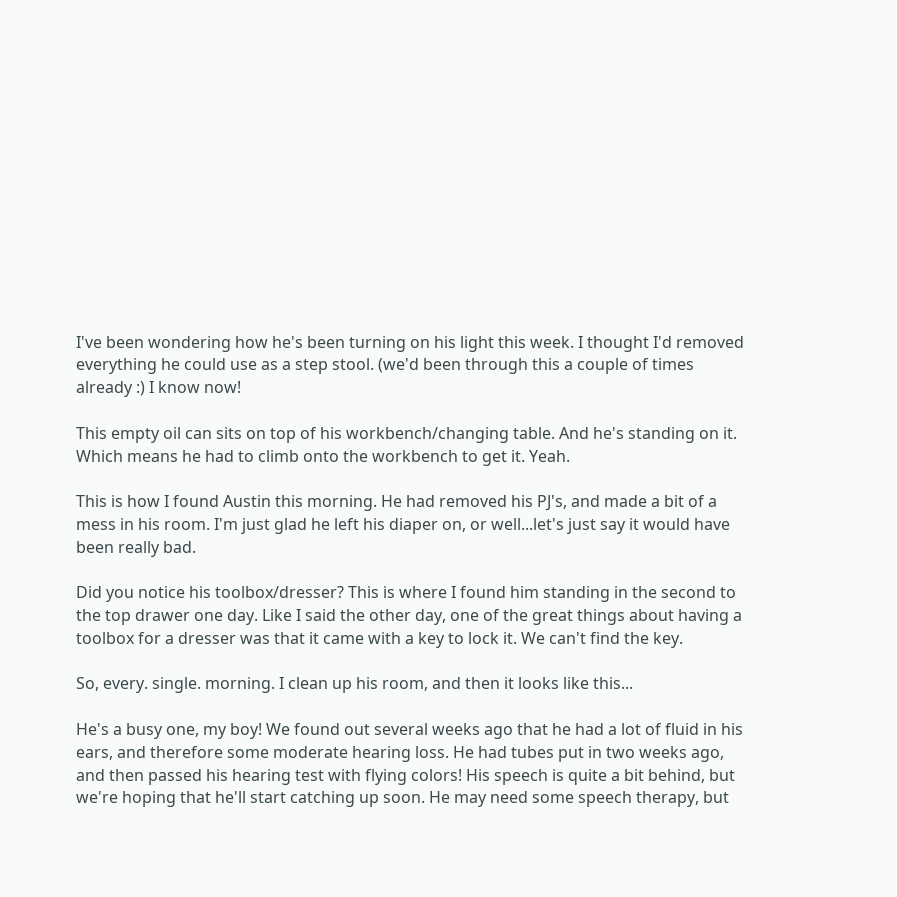I've been wondering how he's been turning on his light this week. I thought I'd removed everything he could use as a step stool. (we'd been through this a couple of times already :) I know now!

This empty oil can sits on top of his workbench/changing table. And he's standing on it. Which means he had to climb onto the workbench to get it. Yeah.

This is how I found Austin this morning. He had removed his PJ's, and made a bit of a mess in his room. I'm just glad he left his diaper on, or well...let's just say it would have been really bad.

Did you notice his toolbox/dresser? This is where I found him standing in the second to the top drawer one day. Like I said the other day, one of the great things about having a toolbox for a dresser was that it came with a key to lock it. We can't find the key.

So, every. single. morning. I clean up his room, and then it looks like this...

He's a busy one, my boy! We found out several weeks ago that he had a lot of fluid in his ears, and therefore some moderate hearing loss. He had tubes put in two weeks ago, and then passed his hearing test with flying colors! His speech is quite a bit behind, but we're hoping that he'll start catching up soon. He may need some speech therapy, but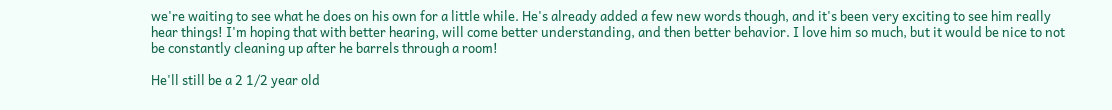we're waiting to see what he does on his own for a little while. He's already added a few new words though, and it's been very exciting to see him really hear things! I'm hoping that with better hearing, will come better understanding, and then better behavior. I love him so much, but it would be nice to not be constantly cleaning up after he barrels through a room!

He'll still be a 2 1/2 year old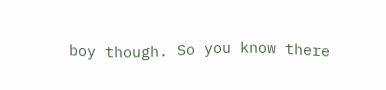boy though. So you know there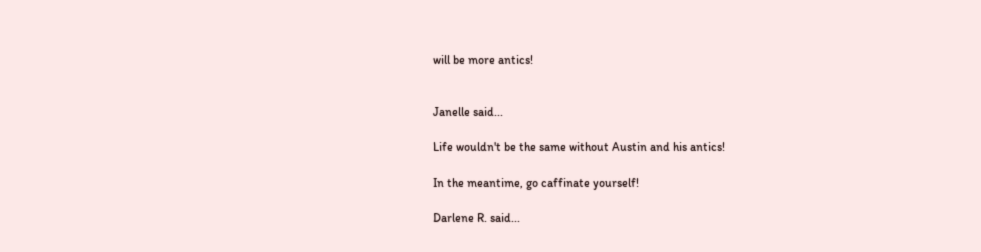will be more antics!


Janelle said...

Life wouldn't be the same without Austin and his antics!

In the meantime, go caffinate yourself!

Darlene R. said...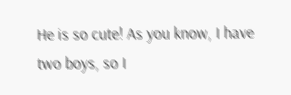He is so cute! As you know, I have two boys, so I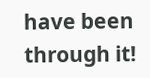have been through it!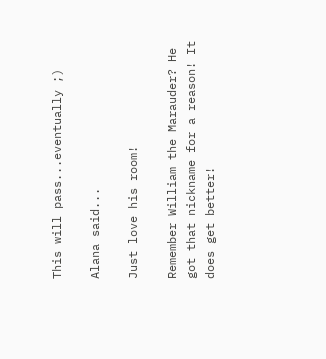This will pass...eventually ;)

Alana said...

Just love his room!

Remember William the Marauder? He got that nickname for a reason! It does get better!